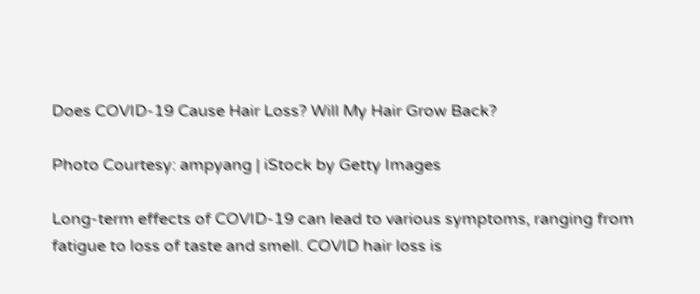Does COVID-19 Cause Hair Loss? Will My Hair Grow Back?

Photo Courtesy: ampyang | iStock by Getty Images

Long-term effects of COVID-19 can lead to various symptoms, ranging from fatigue to loss of taste and smell. COVID hair loss is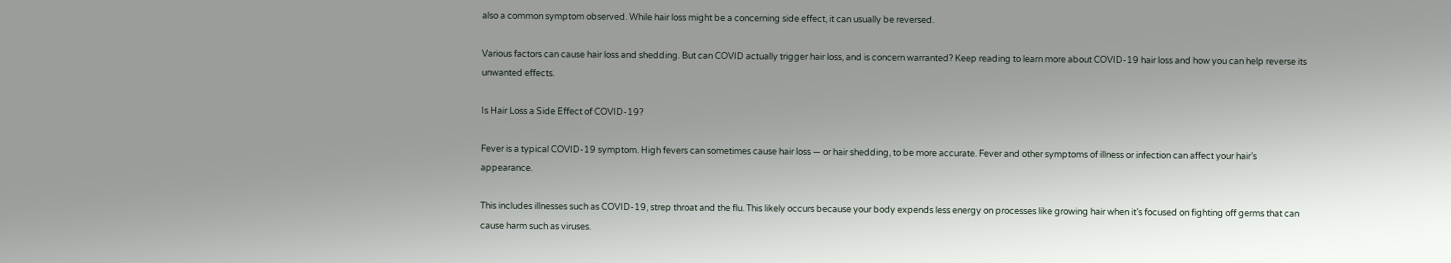also a common symptom observed. While hair loss might be a concerning side effect, it can usually be reversed.

Various factors can cause hair loss and shedding. But can COVID actually trigger hair loss, and is concern warranted? Keep reading to learn more about COVID-19 hair loss and how you can help reverse its unwanted effects.

Is Hair Loss a Side Effect of COVID-19?

Fever is a typical COVID-19 symptom. High fevers can sometimes cause hair loss — or hair shedding, to be more accurate. Fever and other symptoms of illness or infection can affect your hair’s appearance.

This includes illnesses such as COVID-19, strep throat and the flu. This likely occurs because your body expends less energy on processes like growing hair when it’s focused on fighting off germs that can cause harm such as viruses.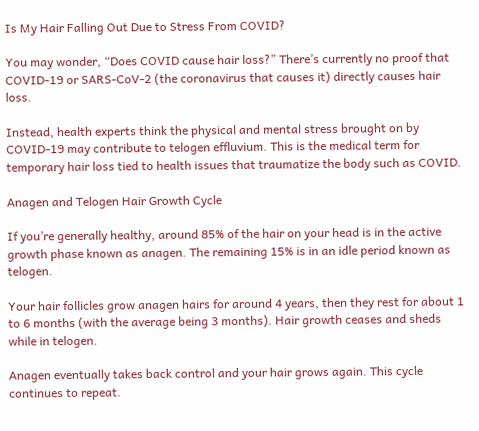Is My Hair Falling Out Due to Stress From COVID?

You may wonder, “Does COVID cause hair loss?” There’s currently no proof that COVID-19 or SARS-CoV-2 (the coronavirus that causes it) directly causes hair loss.

Instead, health experts think the physical and mental stress brought on by COVID-19 may contribute to telogen effluvium. This is the medical term for temporary hair loss tied to health issues that traumatize the body such as COVID.

Anagen and Telogen Hair Growth Cycle

If you’re generally healthy, around 85% of the hair on your head is in the active growth phase known as anagen. The remaining 15% is in an idle period known as telogen.

Your hair follicles grow anagen hairs for around 4 years, then they rest for about 1 to 6 months (with the average being 3 months). Hair growth ceases and sheds while in telogen.

Anagen eventually takes back control and your hair grows again. This cycle continues to repeat.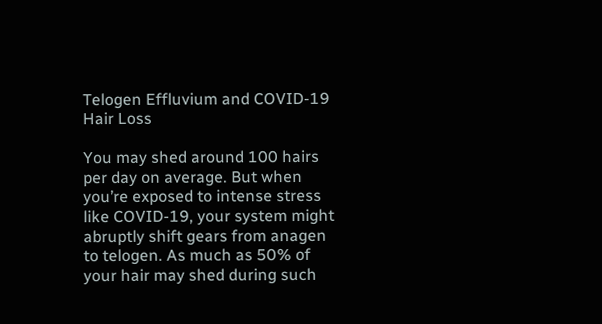Telogen Effluvium and COVID-19 Hair Loss

You may shed around 100 hairs per day on average. But when you’re exposed to intense stress like COVID-19, your system might abruptly shift gears from anagen to telogen. As much as 50% of your hair may shed during such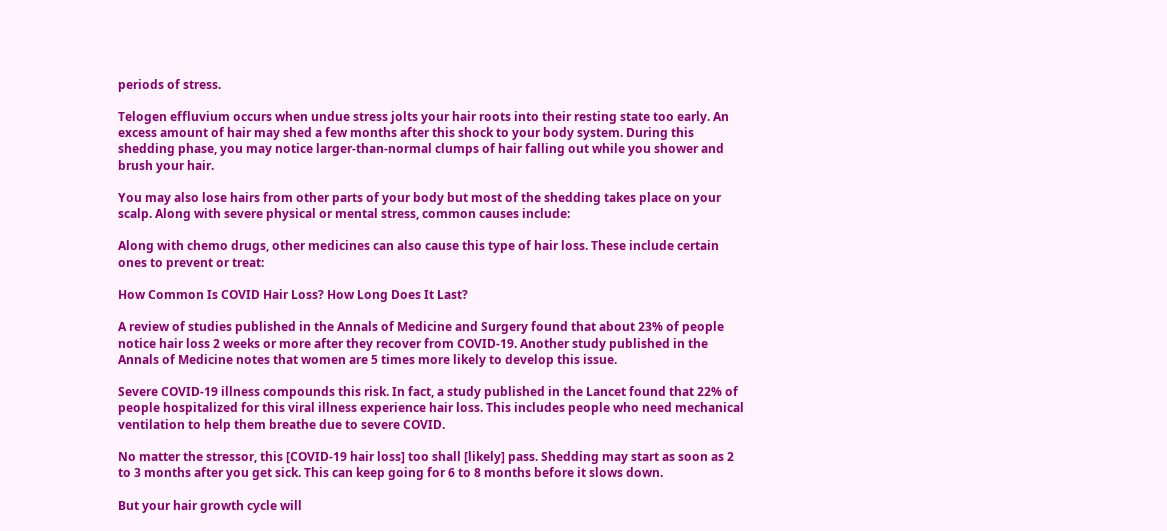periods of stress.

Telogen effluvium occurs when undue stress jolts your hair roots into their resting state too early. An excess amount of hair may shed a few months after this shock to your body system. During this shedding phase, you may notice larger-than-normal clumps of hair falling out while you shower and brush your hair.

You may also lose hairs from other parts of your body but most of the shedding takes place on your scalp. Along with severe physical or mental stress, common causes include:

Along with chemo drugs, other medicines can also cause this type of hair loss. These include certain ones to prevent or treat:

How Common Is COVID Hair Loss? How Long Does It Last?

A review of studies published in the Annals of Medicine and Surgery found that about 23% of people notice hair loss 2 weeks or more after they recover from COVID-19. Another study published in the Annals of Medicine notes that women are 5 times more likely to develop this issue.

Severe COVID-19 illness compounds this risk. In fact, a study published in the Lancet found that 22% of people hospitalized for this viral illness experience hair loss. This includes people who need mechanical ventilation to help them breathe due to severe COVID.

No matter the stressor, this [COVID-19 hair loss] too shall [likely] pass. Shedding may start as soon as 2 to 3 months after you get sick. This can keep going for 6 to 8 months before it slows down.

But your hair growth cycle will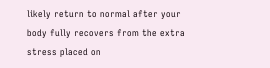likely return to normal after your body fully recovers from the extra stress placed on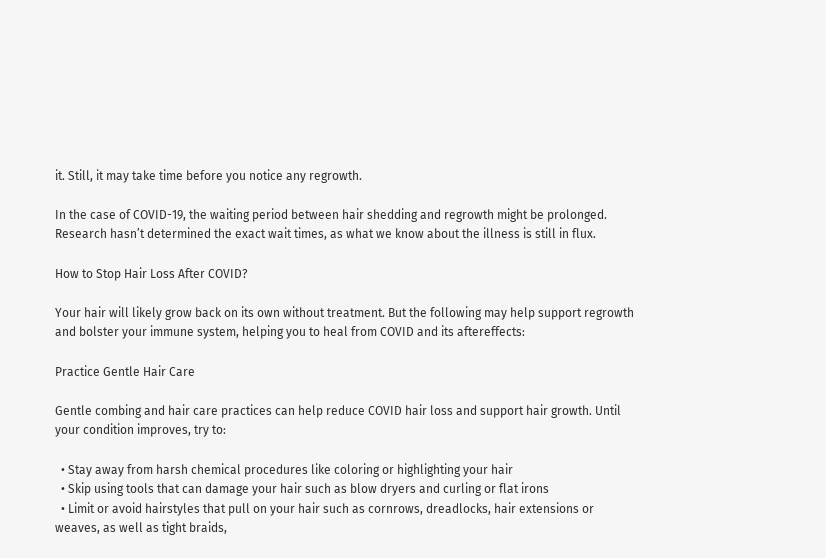it. Still, it may take time before you notice any regrowth.

In the case of COVID-19, the waiting period between hair shedding and regrowth might be prolonged. Research hasn’t determined the exact wait times, as what we know about the illness is still in flux.

How to Stop Hair Loss After COVID?

Your hair will likely grow back on its own without treatment. But the following may help support regrowth and bolster your immune system, helping you to heal from COVID and its aftereffects:

Practice Gentle Hair Care

Gentle combing and hair care practices can help reduce COVID hair loss and support hair growth. Until your condition improves, try to:

  • Stay away from harsh chemical procedures like coloring or highlighting your hair
  • Skip using tools that can damage your hair such as blow dryers and curling or flat irons
  • Limit or avoid hairstyles that pull on your hair such as cornrows, dreadlocks, hair extensions or weaves, as well as tight braids,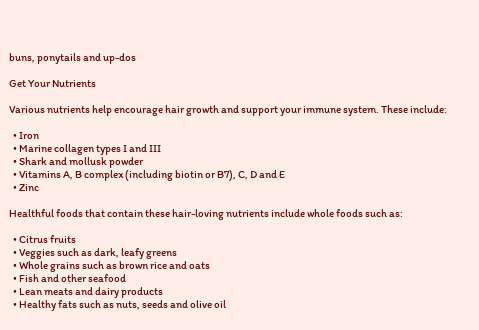buns, ponytails and up-dos

Get Your Nutrients

Various nutrients help encourage hair growth and support your immune system. These include:

  • Iron
  • Marine collagen types I and III
  • Shark and mollusk powder
  • Vitamins A, B complex (including biotin or B7), C, D and E
  • Zinc

Healthful foods that contain these hair-loving nutrients include whole foods such as:

  • Citrus fruits
  • Veggies such as dark, leafy greens
  • Whole grains such as brown rice and oats
  • Fish and other seafood
  • Lean meats and dairy products
  • Healthy fats such as nuts, seeds and olive oil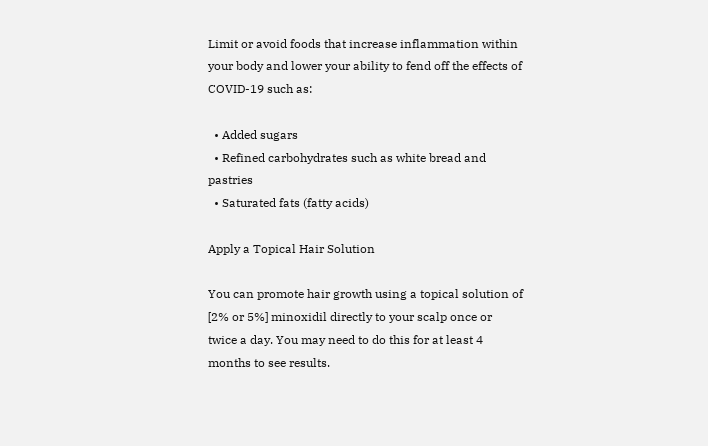Limit or avoid foods that increase inflammation within your body and lower your ability to fend off the effects of COVID-19 such as:

  • Added sugars
  • Refined carbohydrates such as white bread and pastries
  • Saturated fats (fatty acids)

Apply a Topical Hair Solution

You can promote hair growth using a topical solution of [2% or 5%] minoxidil directly to your scalp once or twice a day. You may need to do this for at least 4 months to see results.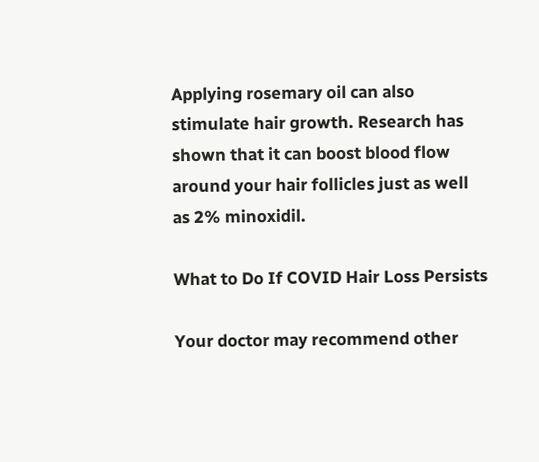Applying rosemary oil can also stimulate hair growth. Research has shown that it can boost blood flow around your hair follicles just as well as 2% minoxidil.

What to Do If COVID Hair Loss Persists

Your doctor may recommend other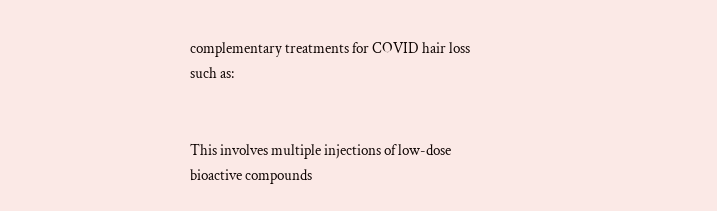complementary treatments for COVID hair loss such as:


This involves multiple injections of low-dose bioactive compounds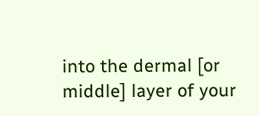into the dermal [or middle] layer of your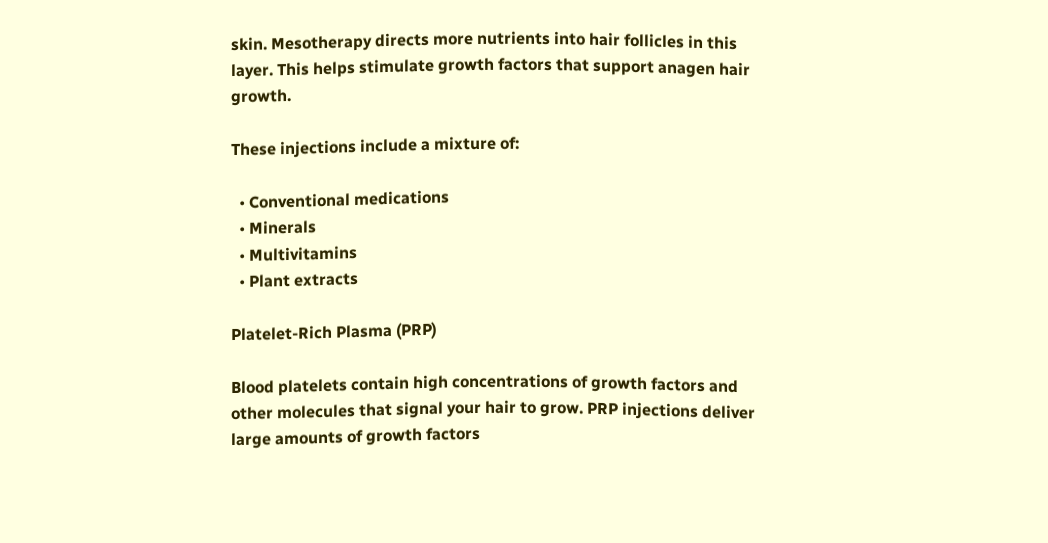skin. Mesotherapy directs more nutrients into hair follicles in this layer. This helps stimulate growth factors that support anagen hair growth.

These injections include a mixture of:

  • Conventional medications
  • Minerals
  • Multivitamins
  • Plant extracts

Platelet-Rich Plasma (PRP)

Blood platelets contain high concentrations of growth factors and other molecules that signal your hair to grow. PRP injections deliver large amounts of growth factors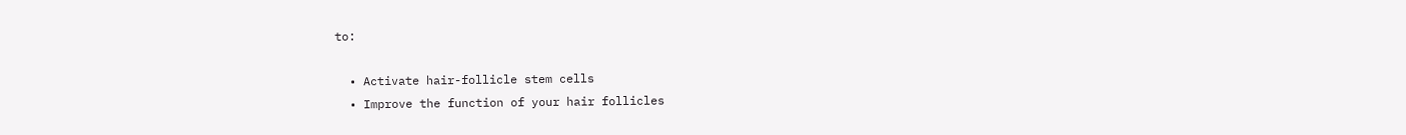to:

  • Activate hair-follicle stem cells
  • Improve the function of your hair follicles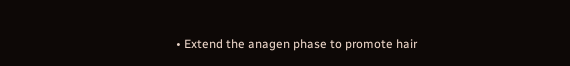• Extend the anagen phase to promote hair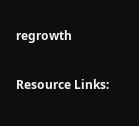regrowth

Resource Links: